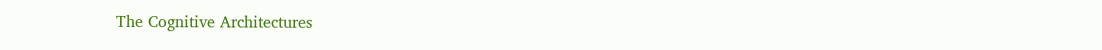The Cognitive Architectures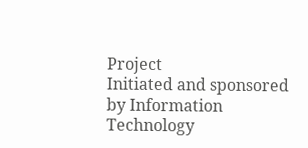Project
Initiated and sponsored by Information Technology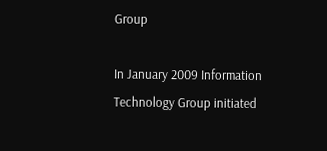Group

In January 2009 Information Technology Group initiated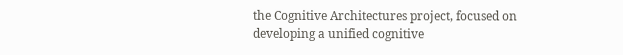the Cognitive Architectures project, focused on developing a unified cognitive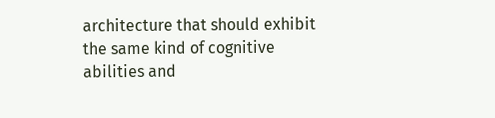architecture that should exhibit the same kind of cognitive abilities and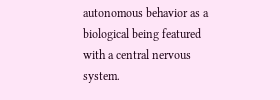autonomous behavior as a biological being featured with a central nervous system.